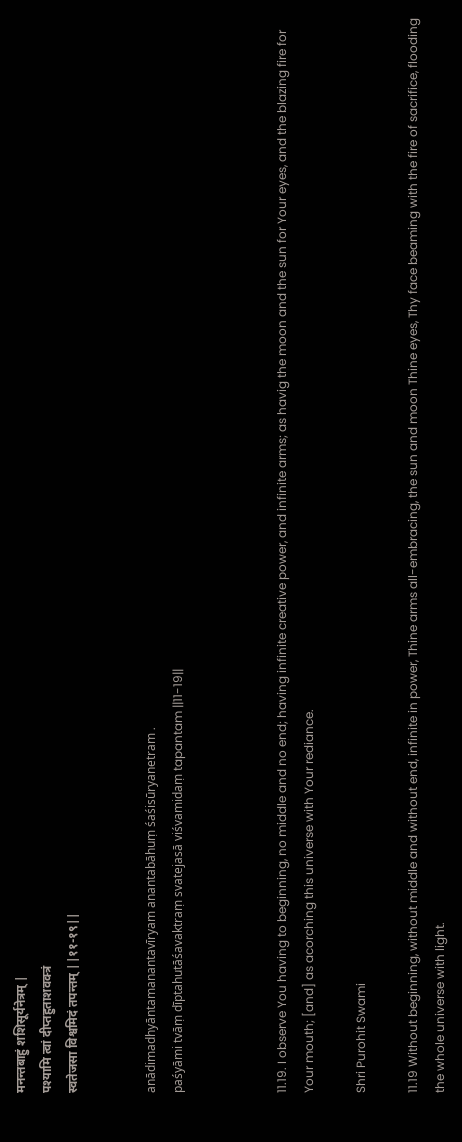मनन्तबाहुं शशिसूर्यनेत्रम् |
पश्यामि त्वां दीप्तहुताशवक्त्रं
स्वतेजसा विश्वमिदं तपन्तम् ||११-१९||


anādimadhyāntamanantavīryam anantabāhuṃ śaśisūryanetram .
paśyāmi tvāṃ dīptahutāśavaktraṃ svatejasā viśvamidaṃ tapantam ||11-19||



11.19. I observe You having to beginning, no middle and no end; having infinite creative power, and infinite arms; as havig the moon and the sun for Your eyes, and the blazing fire for Your mouth; [and] as acorching this universe with Your rediance.

Shri Purohit Swami

11.19 Without beginning, without middle and without end, infinite in power, Thine arms all-embracing, the sun and moon Thine eyes, Thy face beaming with the fire of sacrifice, flooding the whole universe with light.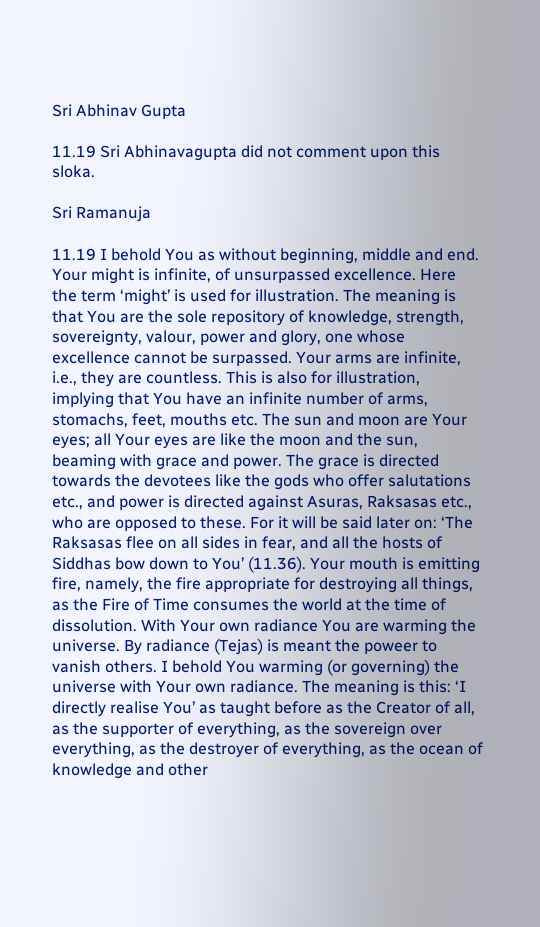Sri Abhinav Gupta

11.19 Sri Abhinavagupta did not comment upon this sloka.

Sri Ramanuja

11.19 I behold You as without beginning, middle and end. Your might is infinite, of unsurpassed excellence. Here the term ‘might’ is used for illustration. The meaning is that You are the sole repository of knowledge, strength, sovereignty, valour, power and glory, one whose excellence cannot be surpassed. Your arms are infinite, i.e., they are countless. This is also for illustration, implying that You have an infinite number of arms, stomachs, feet, mouths etc. The sun and moon are Your eyes; all Your eyes are like the moon and the sun, beaming with grace and power. The grace is directed towards the devotees like the gods who offer salutations etc., and power is directed against Asuras, Raksasas etc., who are opposed to these. For it will be said later on: ‘The Raksasas flee on all sides in fear, and all the hosts of Siddhas bow down to You’ (11.36). Your mouth is emitting fire, namely, the fire appropriate for destroying all things, as the Fire of Time consumes the world at the time of dissolution. With Your own radiance You are warming the universe. By radiance (Tejas) is meant the poweer to vanish others. I behold You warming (or governing) the universe with Your own radiance. The meaning is this: ‘I directly realise You’ as taught before as the Creator of all, as the supporter of everything, as the sovereign over everything, as the destroyer of everything, as the ocean of knowledge and other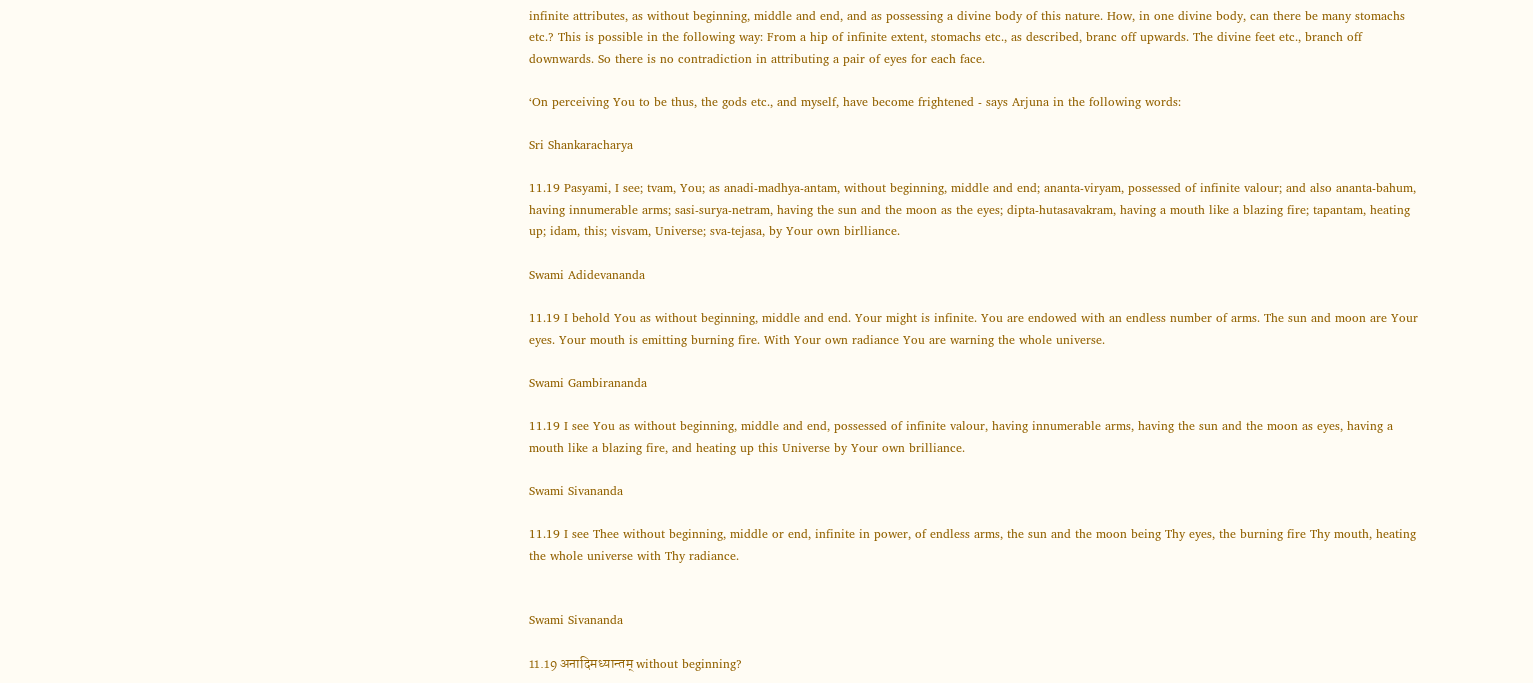infinite attributes, as without beginning, middle and end, and as possessing a divine body of this nature. How, in one divine body, can there be many stomachs etc.? This is possible in the following way: From a hip of infinite extent, stomachs etc., as described, branc off upwards. The divine feet etc., branch off downwards. So there is no contradiction in attributing a pair of eyes for each face.

‘On perceiving You to be thus, the gods etc., and myself, have become frightened - says Arjuna in the following words:

Sri Shankaracharya

11.19 Pasyami, I see; tvam, You; as anadi-madhya-antam, without beginning, middle and end; ananta-viryam, possessed of infinite valour; and also ananta-bahum, having innumerable arms; sasi-surya-netram, having the sun and the moon as the eyes; dipta-hutasavakram, having a mouth like a blazing fire; tapantam, heating up; idam, this; visvam, Universe; sva-tejasa, by Your own birlliance.

Swami Adidevananda

11.19 I behold You as without beginning, middle and end. Your might is infinite. You are endowed with an endless number of arms. The sun and moon are Your eyes. Your mouth is emitting burning fire. With Your own radiance You are warning the whole universe.

Swami Gambirananda

11.19 I see You as without beginning, middle and end, possessed of infinite valour, having innumerable arms, having the sun and the moon as eyes, having a mouth like a blazing fire, and heating up this Universe by Your own brilliance.

Swami Sivananda

11.19 I see Thee without beginning, middle or end, infinite in power, of endless arms, the sun and the moon being Thy eyes, the burning fire Thy mouth, heating the whole universe with Thy radiance.


Swami Sivananda

11.19 अनादिमध्यान्तम् without beginning?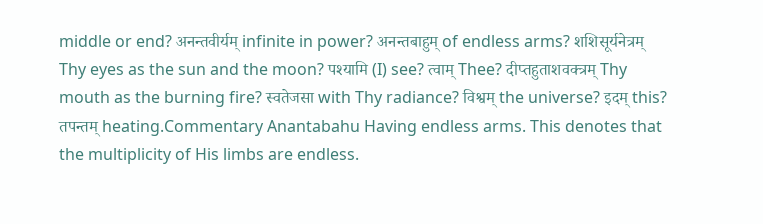middle or end? अनन्तवीर्यम् infinite in power? अनन्तबाहुम् of endless arms? शशिसूर्यनेत्रम् Thy eyes as the sun and the moon? पश्यामि (I) see? त्वाम् Thee? दीप्तहुताशवक्त्रम् Thy mouth as the burning fire? स्वतेजसा with Thy radiance? विश्वम् the universe? इदम् this? तपन्तम् heating.Commentary Anantabahu Having endless arms. This denotes that the multiplicity of His limbs are endless.